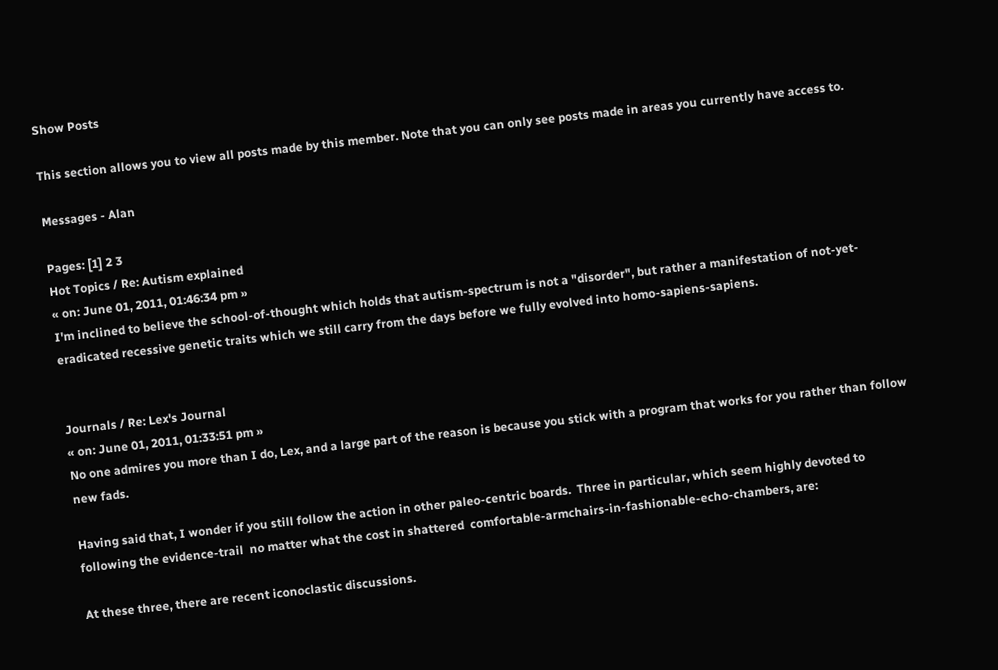Show Posts

This section allows you to view all posts made by this member. Note that you can only see posts made in areas you currently have access to.

Messages - Alan

Pages: [1] 2 3
Hot Topics / Re: Autism explained
« on: June 01, 2011, 01:46:34 pm »
I'm inclined to believe the school-of-thought which holds that autism-spectrum is not a "disorder", but rather a manifestation of not-yet-eradicated recessive genetic traits which we still carry from the days before we fully evolved into homo-sapiens-sapiens.


Journals / Re: Lex's Journal
« on: June 01, 2011, 01:33:51 pm »
No one admires you more than I do, Lex, and a large part of the reason is because you stick with a program that works for you rather than follow new fads.

Having said that, I wonder if you still follow the action in other paleo-centric boards.  Three in particular, which seem highly devoted to following the evidence-trail  no matter what the cost in shattered  comfortable-armchairs-in-fashionable-echo-chambers, are:

At these three, there are recent iconoclastic discussions.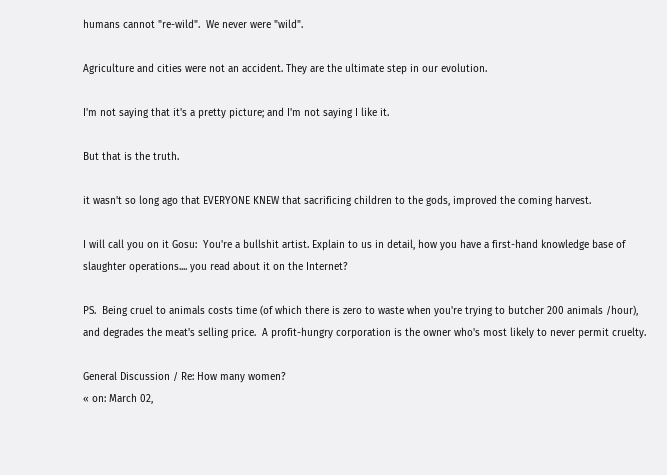humans cannot "re-wild".  We never were "wild".

Agriculture and cities were not an accident. They are the ultimate step in our evolution.

I'm not saying that it's a pretty picture; and I'm not saying I like it.

But that is the truth.

it wasn't so long ago that EVERYONE KNEW that sacrificing children to the gods, improved the coming harvest.

I will call you on it Gosu:  You're a bullshit artist. Explain to us in detail, how you have a first-hand knowledge base of slaughter operations.... you read about it on the Internet?

PS.  Being cruel to animals costs time (of which there is zero to waste when you're trying to butcher 200 animals /hour), and degrades the meat's selling price.  A profit-hungry corporation is the owner who's most likely to never permit cruelty.

General Discussion / Re: How many women?
« on: March 02,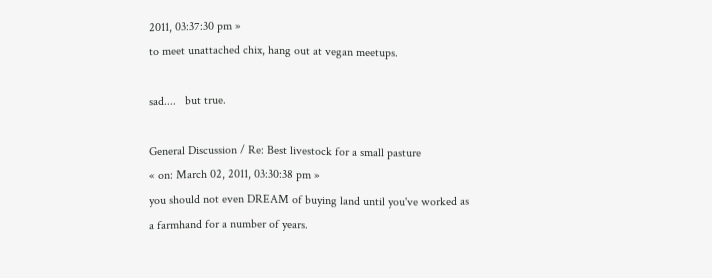2011, 03:37:30 pm »
to meet unattached chix, hang out at vegan meetups.

sad....   but true.

General Discussion / Re: Best livestock for a small pasture
« on: March 02, 2011, 03:30:38 pm »
you should not even DREAM of buying land until you've worked as a farmhand for a number of years.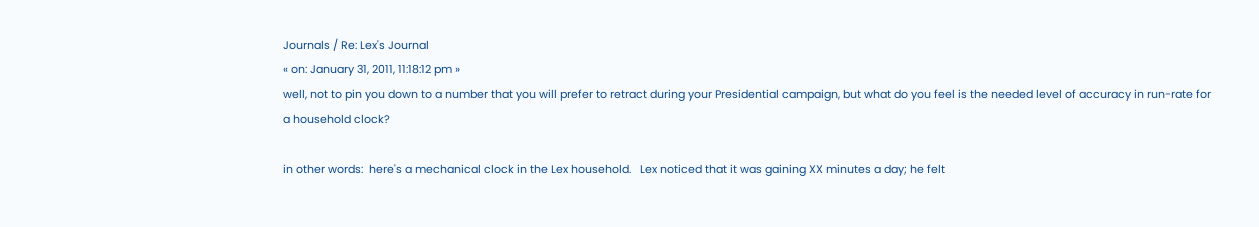Journals / Re: Lex's Journal
« on: January 31, 2011, 11:18:12 pm »
well, not to pin you down to a number that you will prefer to retract during your Presidential campaign, but what do you feel is the needed level of accuracy in run-rate for a household clock?

in other words:  here's a mechanical clock in the Lex household.   Lex noticed that it was gaining XX minutes a day; he felt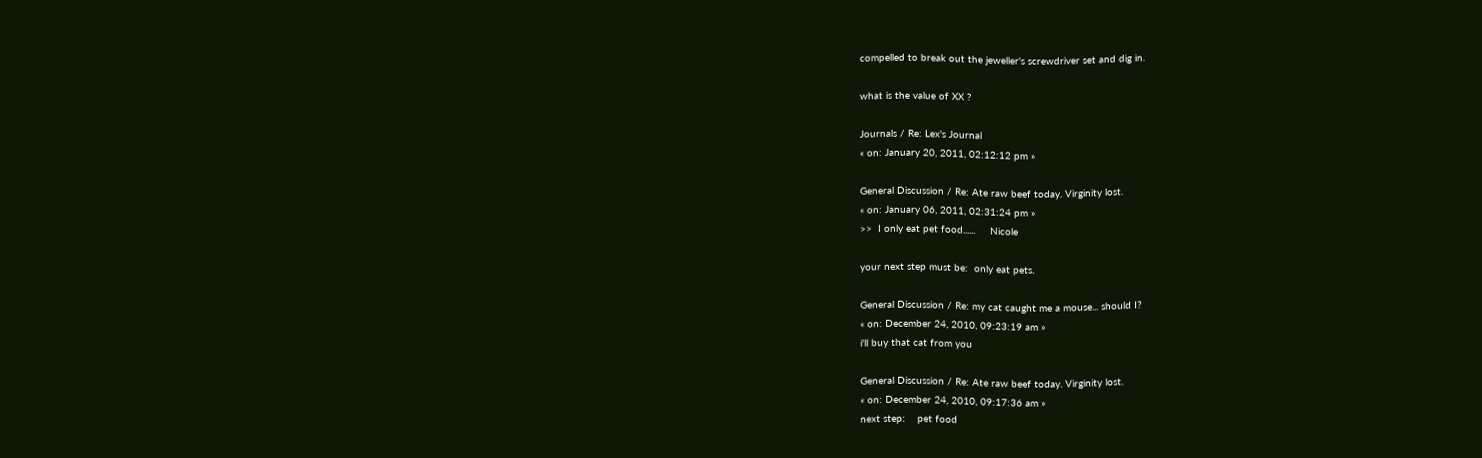compelled to break out the jeweller's screwdriver set and dig in.

what is the value of XX ?

Journals / Re: Lex's Journal
« on: January 20, 2011, 02:12:12 pm »

General Discussion / Re: Ate raw beef today. Virginity lost.
« on: January 06, 2011, 02:31:24 pm »
>>  I only eat pet food......     Nicole

your next step must be:  only eat pets.

General Discussion / Re: my cat caught me a mouse... should I?
« on: December 24, 2010, 09:23:19 am »
i'll buy that cat from you

General Discussion / Re: Ate raw beef today. Virginity lost.
« on: December 24, 2010, 09:17:36 am »
next step:    pet food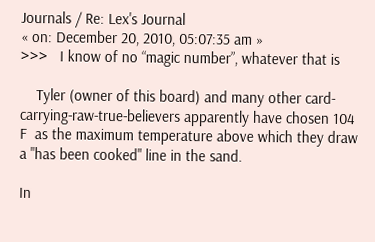Journals / Re: Lex's Journal
« on: December 20, 2010, 05:07:35 am »
>>>   I know of no “magic number”, whatever that is

    Tyler (owner of this board) and many other card-carrying-raw-true-believers apparently have chosen 104 F  as the maximum temperature above which they draw a "has been cooked" line in the sand.

In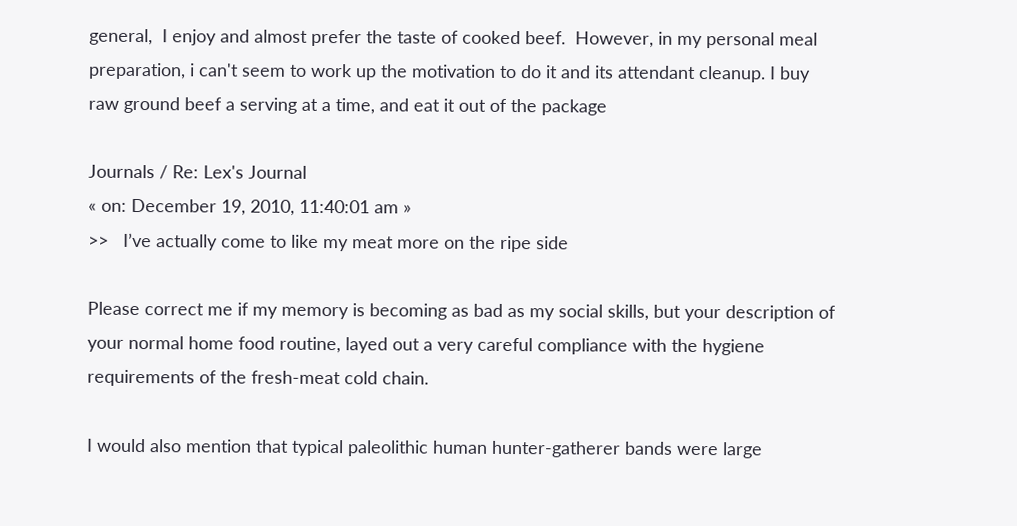general,  I enjoy and almost prefer the taste of cooked beef.  However, in my personal meal preparation, i can't seem to work up the motivation to do it and its attendant cleanup. I buy raw ground beef a serving at a time, and eat it out of the package

Journals / Re: Lex's Journal
« on: December 19, 2010, 11:40:01 am »
>>   I’ve actually come to like my meat more on the ripe side

Please correct me if my memory is becoming as bad as my social skills, but your description of your normal home food routine, layed out a very careful compliance with the hygiene requirements of the fresh-meat cold chain.

I would also mention that typical paleolithic human hunter-gatherer bands were large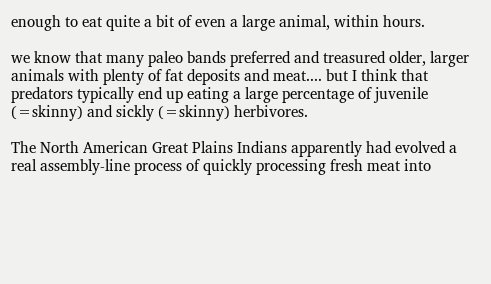enough to eat quite a bit of even a large animal, within hours.

we know that many paleo bands preferred and treasured older, larger animals with plenty of fat deposits and meat.... but I think that predators typically end up eating a large percentage of juvenile (=skinny) and sickly (=skinny) herbivores.

The North American Great Plains Indians apparently had evolved a real assembly-line process of quickly processing fresh meat into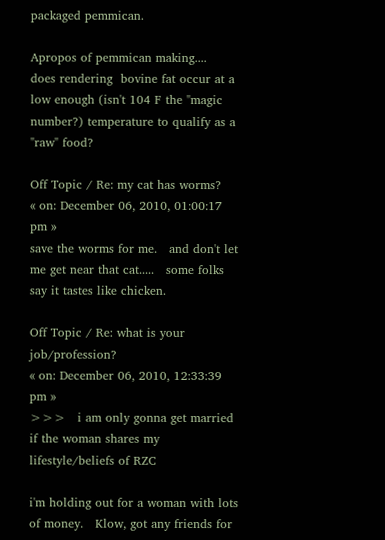packaged pemmican.

Apropos of pemmican making....   does rendering  bovine fat occur at a low enough (isn't 104 F the "magic number?) temperature to qualify as a "raw" food?

Off Topic / Re: my cat has worms?
« on: December 06, 2010, 01:00:17 pm »
save the worms for me.   and don't let me get near that cat.....   some folks say it tastes like chicken.

Off Topic / Re: what is your job/profession?
« on: December 06, 2010, 12:33:39 pm »
>>>   i am only gonna get married if the woman shares my lifestyle/beliefs of RZC

i'm holding out for a woman with lots of money.   Klow, got any friends for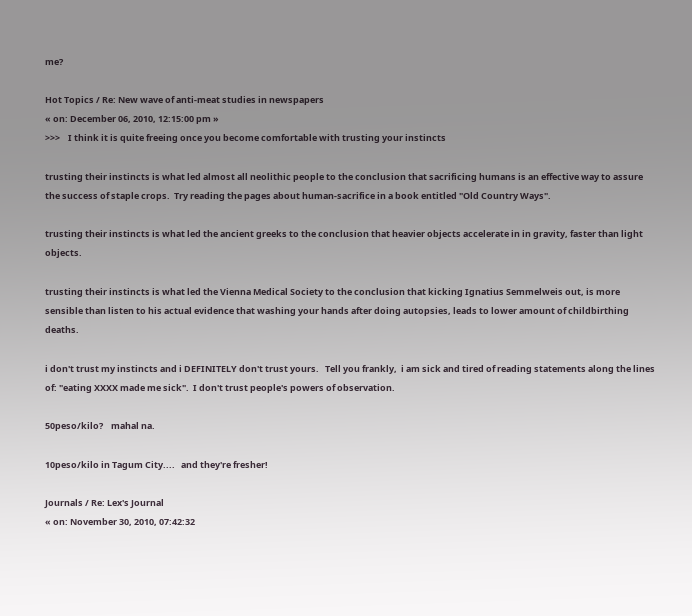me?

Hot Topics / Re: New wave of anti-meat studies in newspapers
« on: December 06, 2010, 12:15:00 pm »
>>>    I think it is quite freeing once you become comfortable with trusting your instincts

trusting their instincts is what led almost all neolithic people to the conclusion that sacrificing humans is an effective way to assure the success of staple crops.  Try reading the pages about human-sacrifice in a book entitled "Old Country Ways".

trusting their instincts is what led the ancient greeks to the conclusion that heavier objects accelerate in in gravity, faster than light objects.

trusting their instincts is what led the Vienna Medical Society to the conclusion that kicking Ignatius Semmelweis out, is more sensible than listen to his actual evidence that washing your hands after doing autopsies, leads to lower amount of childbirthing deaths.

i don't trust my instincts and i DEFINITELY don't trust yours.   Tell you frankly,  i am sick and tired of reading statements along the lines of: "eating XXXX made me sick".  I don't trust people's powers of observation.

50peso/kilo?    mahal na.

10peso/kilo in Tagum City....   and they're fresher!

Journals / Re: Lex's Journal
« on: November 30, 2010, 07:42:32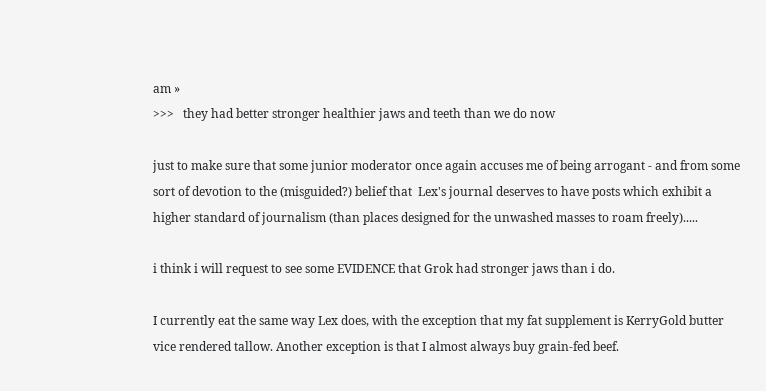am »
>>>   they had better stronger healthier jaws and teeth than we do now

just to make sure that some junior moderator once again accuses me of being arrogant - and from some sort of devotion to the (misguided?) belief that  Lex's journal deserves to have posts which exhibit a higher standard of journalism (than places designed for the unwashed masses to roam freely).....

i think i will request to see some EVIDENCE that Grok had stronger jaws than i do.

I currently eat the same way Lex does, with the exception that my fat supplement is KerryGold butter vice rendered tallow. Another exception is that I almost always buy grain-fed beef.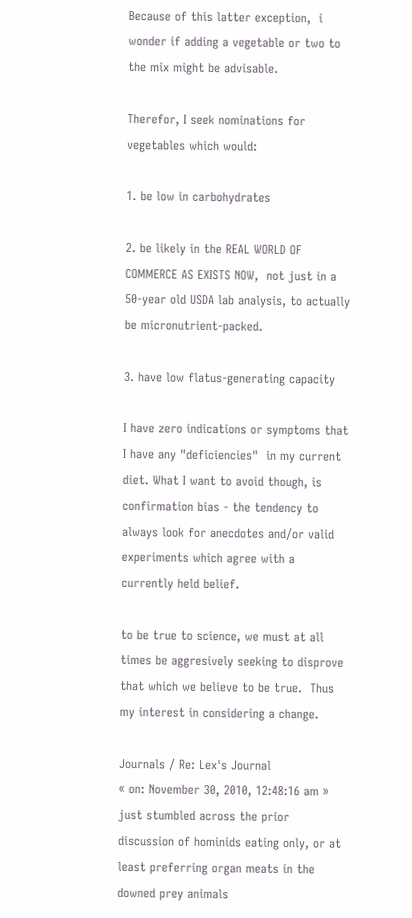Because of this latter exception,  i wonder if adding a vegetable or two to the mix might be advisable.

Therefor, I seek nominations for vegetables which would:

1. be low in carbohydrates

2. be likely in the REAL WORLD OF COMMERCE AS EXISTS NOW,  not just in a 50-year old USDA lab analysis, to actually be micronutrient-packed.

3. have low flatus-generating capacity

I have zero indications or symptoms that I have any "deficiencies"  in my current diet. What I want to avoid though, is confirmation bias - the tendency to always look for anecdotes and/or valid experiments which agree with a currently held belief.

to be true to science, we must at all times be aggresively seeking to disprove that which we believe to be true.  Thus my interest in considering a change.

Journals / Re: Lex's Journal
« on: November 30, 2010, 12:48:16 am »
just stumbled across the prior discussion of hominids eating only, or at least preferring organ meats in the downed prey animals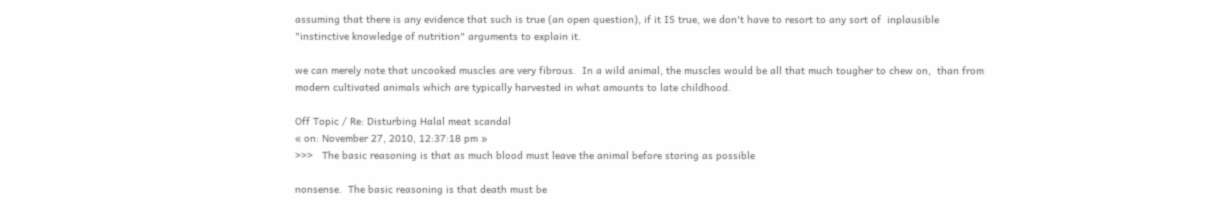assuming that there is any evidence that such is true (an open question), if it IS true, we don't have to resort to any sort of  inplausible "instinctive knowledge of nutrition" arguments to explain it.

we can merely note that uncooked muscles are very fibrous.  In a wild animal, the muscles would be all that much tougher to chew on,  than from modern cultivated animals which are typically harvested in what amounts to late childhood.

Off Topic / Re: Disturbing Halal meat scandal
« on: November 27, 2010, 12:37:18 pm »
>>>   The basic reasoning is that as much blood must leave the animal before storing as possible

nonsense.  The basic reasoning is that death must be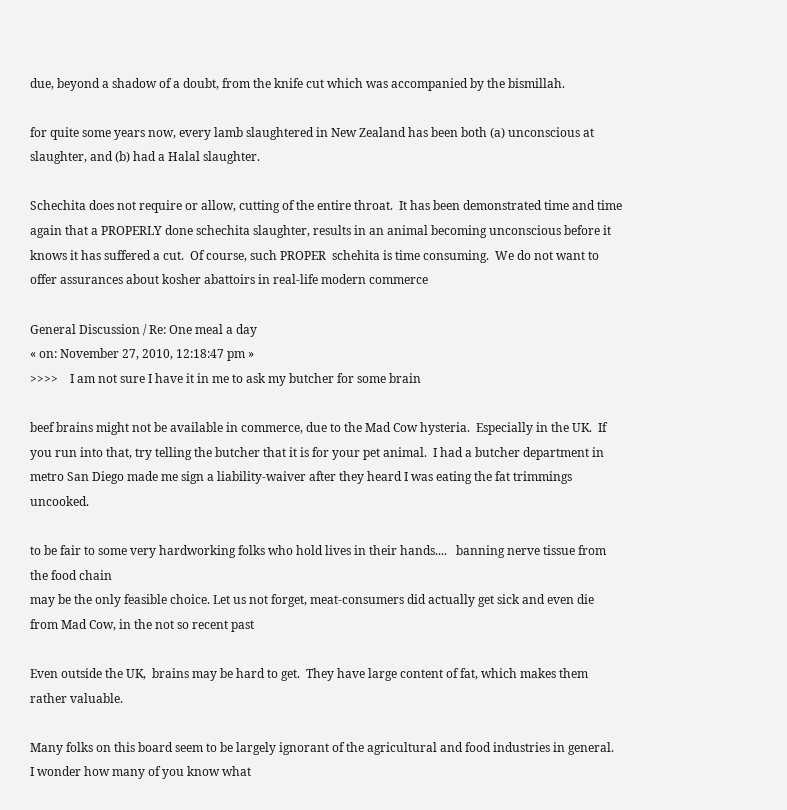due, beyond a shadow of a doubt, from the knife cut which was accompanied by the bismillah.

for quite some years now, every lamb slaughtered in New Zealand has been both (a) unconscious at slaughter, and (b) had a Halal slaughter.

Schechita does not require or allow, cutting of the entire throat.  It has been demonstrated time and time again that a PROPERLY done schechita slaughter, results in an animal becoming unconscious before it knows it has suffered a cut.  Of course, such PROPER  schehita is time consuming.  We do not want to offer assurances about kosher abattoirs in real-life modern commerce

General Discussion / Re: One meal a day
« on: November 27, 2010, 12:18:47 pm »
>>>>    I am not sure I have it in me to ask my butcher for some brain

beef brains might not be available in commerce, due to the Mad Cow hysteria.  Especially in the UK.  If you run into that, try telling the butcher that it is for your pet animal.  I had a butcher department in metro San Diego made me sign a liability-waiver after they heard I was eating the fat trimmings uncooked.

to be fair to some very hardworking folks who hold lives in their hands....   banning nerve tissue from the food chain
may be the only feasible choice. Let us not forget, meat-consumers did actually get sick and even die from Mad Cow, in the not so recent past

Even outside the UK,  brains may be hard to get.  They have large content of fat, which makes them rather valuable.

Many folks on this board seem to be largely ignorant of the agricultural and food industries in general.  I wonder how many of you know what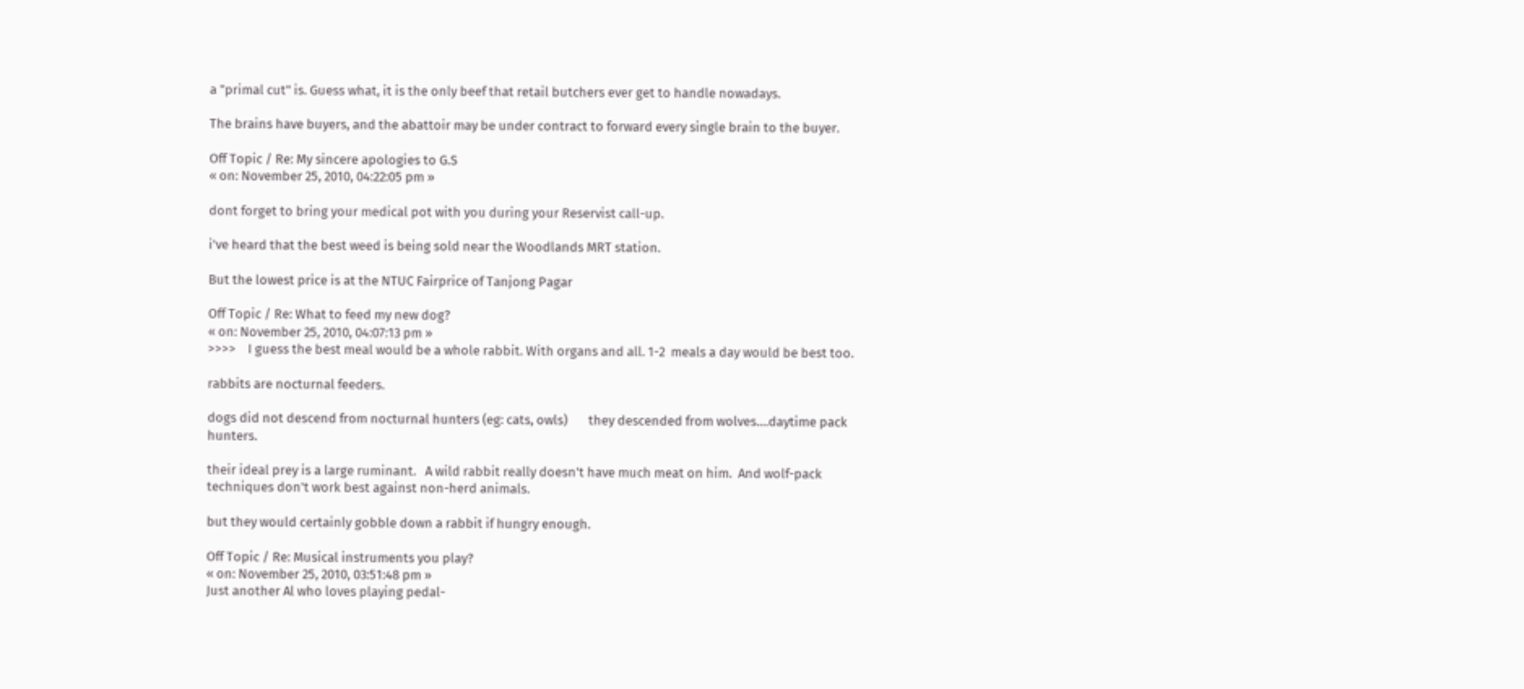a "primal cut" is. Guess what, it is the only beef that retail butchers ever get to handle nowadays.

The brains have buyers, and the abattoir may be under contract to forward every single brain to the buyer.

Off Topic / Re: My sincere apologies to G.S
« on: November 25, 2010, 04:22:05 pm »

dont forget to bring your medical pot with you during your Reservist call-up.

i've heard that the best weed is being sold near the Woodlands MRT station.

But the lowest price is at the NTUC Fairprice of Tanjong Pagar

Off Topic / Re: What to feed my new dog?
« on: November 25, 2010, 04:07:13 pm »
>>>>    I guess the best meal would be a whole rabbit. With organs and all. 1-2  meals a day would be best too.

rabbits are nocturnal feeders.

dogs did not descend from nocturnal hunters (eg: cats, owls)       they descended from wolves....daytime pack hunters.

their ideal prey is a large ruminant.   A wild rabbit really doesn't have much meat on him.  And wolf-pack techniques don't work best against non-herd animals.

but they would certainly gobble down a rabbit if hungry enough.

Off Topic / Re: Musical instruments you play?
« on: November 25, 2010, 03:51:48 pm »
Just another Al who loves playing pedal-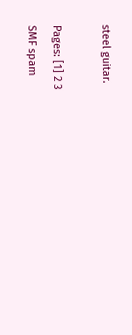steel guitar.

Pages: [1] 2 3
SMF spam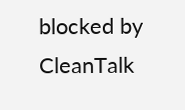blocked by CleanTalk